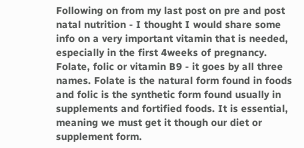Following on from my last post on pre and post natal nutrition - I thought I would share some info on a very important vitamin that is needed, especially in the first 4weeks of pregnancy. Folate, folic or vitamin B9 - it goes by all three names. Folate is the natural form found in foods and folic is the synthetic form found usually in supplements and fortified foods. It is essential, meaning we must get it though our diet or supplement form.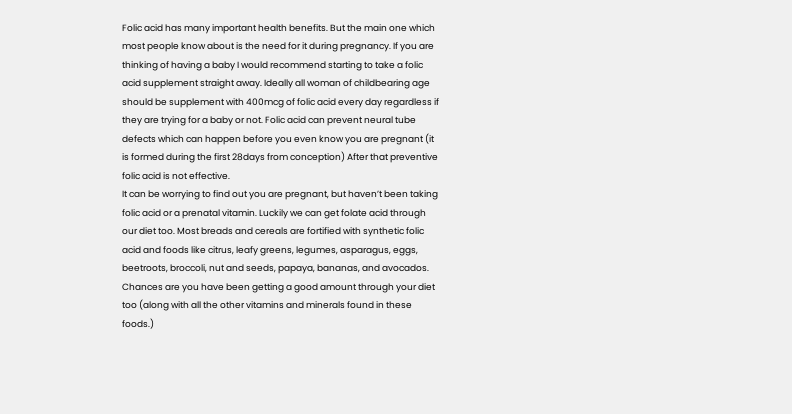Folic acid has many important health benefits. But the main one which most people know about is the need for it during pregnancy. If you are thinking of having a baby I would recommend starting to take a folic acid supplement straight away. Ideally all woman of childbearing age should be supplement with 400mcg of folic acid every day regardless if they are trying for a baby or not. Folic acid can prevent neural tube defects which can happen before you even know you are pregnant (it is formed during the first 28days from conception) After that preventive folic acid is not effective.
It can be worrying to find out you are pregnant, but haven’t been taking folic acid or a prenatal vitamin. Luckily we can get folate acid through our diet too. Most breads and cereals are fortified with synthetic folic acid and foods like citrus, leafy greens, legumes, asparagus, eggs, beetroots, broccoli, nut and seeds, papaya, bananas, and avocados. Chances are you have been getting a good amount through your diet too (along with all the other vitamins and minerals found in these foods.)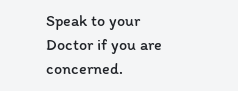Speak to your Doctor if you are concerned.